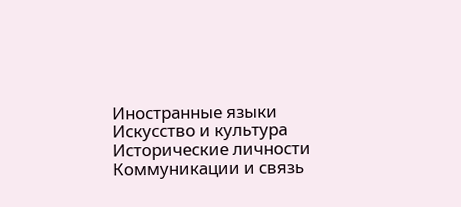Иностранные языки
Искусство и культура
Исторические личности
Коммуникации и связь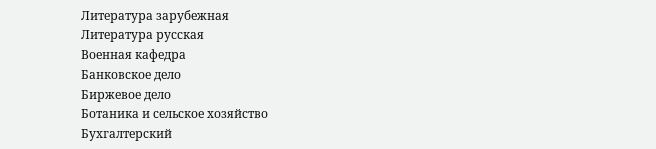Литература зарубежная
Литература русская
Военная кафедра
Банковское дело
Биржевое дело
Ботаника и сельское хозяйство
Бухгалтерский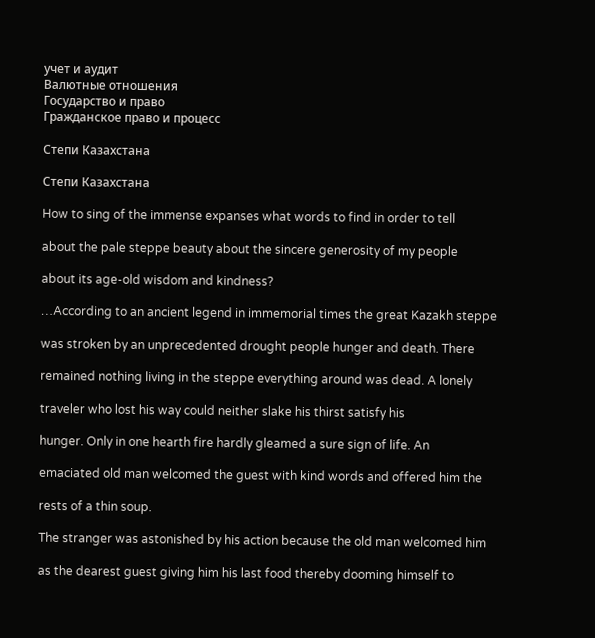учет и аудит
Валютные отношения
Государство и право
Гражданское право и процесс

Степи Казахстана

Степи Казахстана

How to sing of the immense expanses what words to find in order to tell

about the pale steppe beauty about the sincere generosity of my people

about its age-old wisdom and kindness?

…According to an ancient legend in immemorial times the great Kazakh steppe

was stroken by an unprecedented drought people hunger and death. There

remained nothing living in the steppe everything around was dead. A lonely

traveler who lost his way could neither slake his thirst satisfy his

hunger. Only in one hearth fire hardly gleamed a sure sign of life. An

emaciated old man welcomed the guest with kind words and offered him the

rests of a thin soup.

The stranger was astonished by his action because the old man welcomed him

as the dearest guest giving him his last food thereby dooming himself to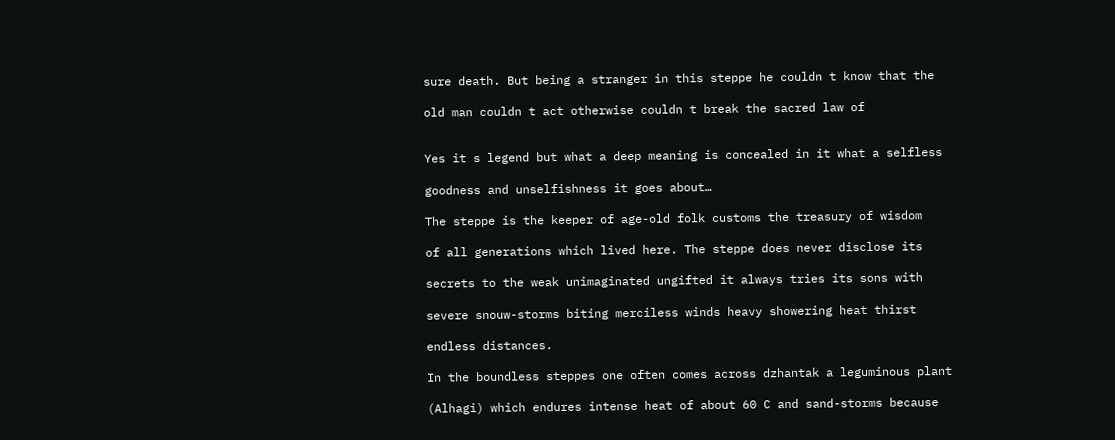sure death. But being a stranger in this steppe he couldn t know that the

old man couldn t act otherwise couldn t break the sacred law of


Yes it s legend but what a deep meaning is concealed in it what a selfless

goodness and unselfishness it goes about…

The steppe is the keeper of age-old folk customs the treasury of wisdom

of all generations which lived here. The steppe does never disclose its

secrets to the weak unimaginated ungifted it always tries its sons with

severe snouw-storms biting merciless winds heavy showering heat thirst

endless distances.

In the boundless steppes one often comes across dzhantak a leguminous plant

(Alhagi) which endures intense heat of about 60 C and sand-storms because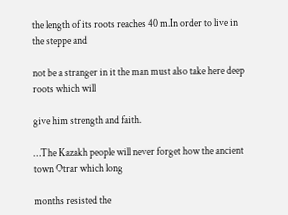the length of its roots reaches 40 m.In order to live in the steppe and

not be a stranger in it the man must also take here deep roots which will

give him strength and faith.

…The Kazakh people will never forget how the ancient town Otrar which long

months resisted the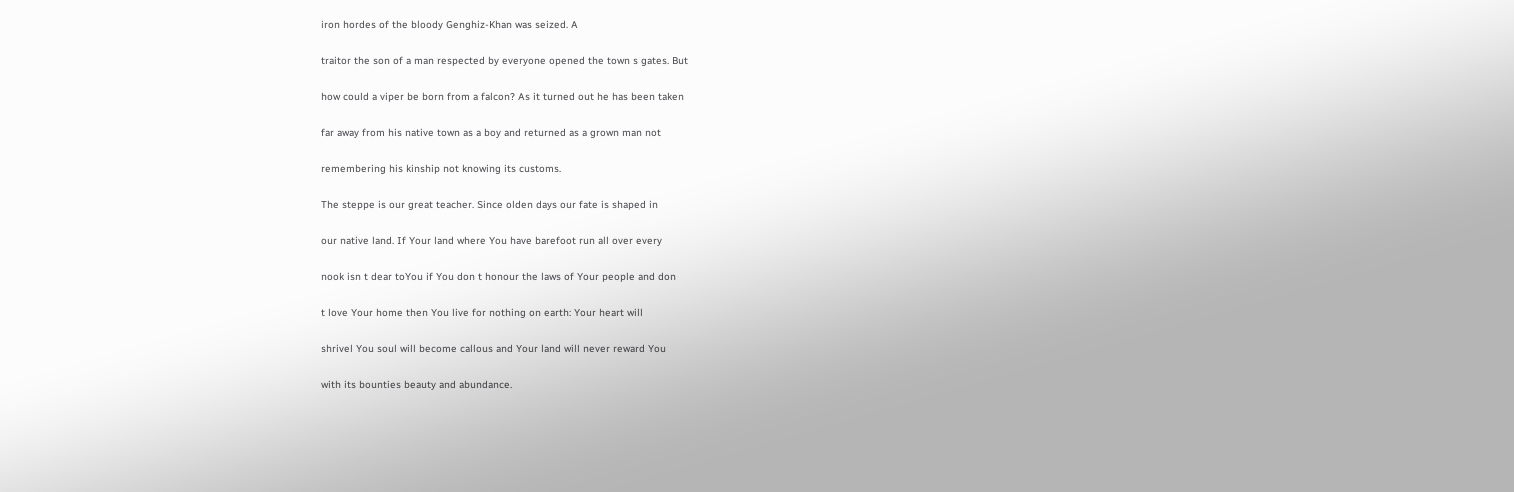iron hordes of the bloody Genghiz-Khan was seized. A

traitor the son of a man respected by everyone opened the town s gates. But

how could a viper be born from a falcon? As it turned out he has been taken

far away from his native town as a boy and returned as a grown man not

remembering his kinship not knowing its customs.

The steppe is our great teacher. Since olden days our fate is shaped in

our native land. If Your land where You have barefoot run all over every

nook isn t dear toYou if You don t honour the laws of Your people and don

t love Your home then You live for nothing on earth: Your heart will

shrivel You soul will become callous and Your land will never reward You

with its bounties beauty and abundance.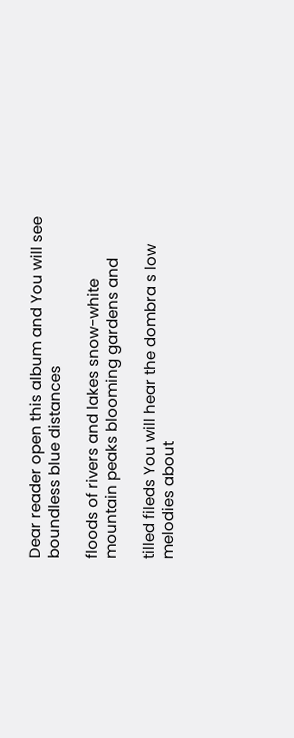Dear reader open this album and You will see boundless blue distances

floods of rivers and lakes snow-white mountain peaks blooming gardens and

tilled fileds You will hear the dombra s low melodies about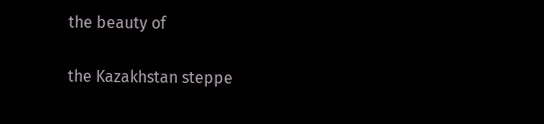the beauty of

the Kazakhstan steppe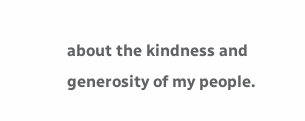about the kindness and generosity of my people.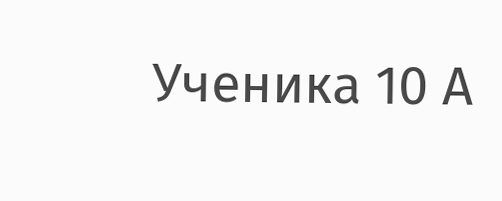Ученика 10 А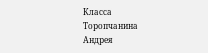Класса Торопчанина Андрея